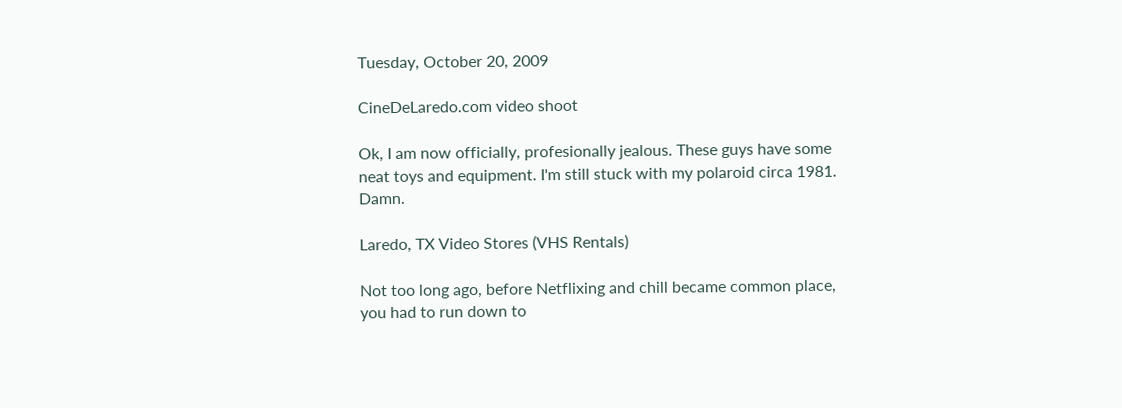Tuesday, October 20, 2009

CineDeLaredo.com video shoot

Ok, I am now officially, profesionally jealous. These guys have some neat toys and equipment. I'm still stuck with my polaroid circa 1981. Damn.

Laredo, TX Video Stores (VHS Rentals)

Not too long ago, before Netflixing and chill became common place, you had to run down to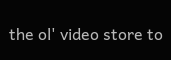the ol' video store to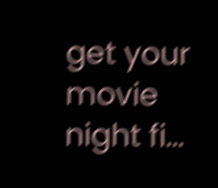get your movie night fi...